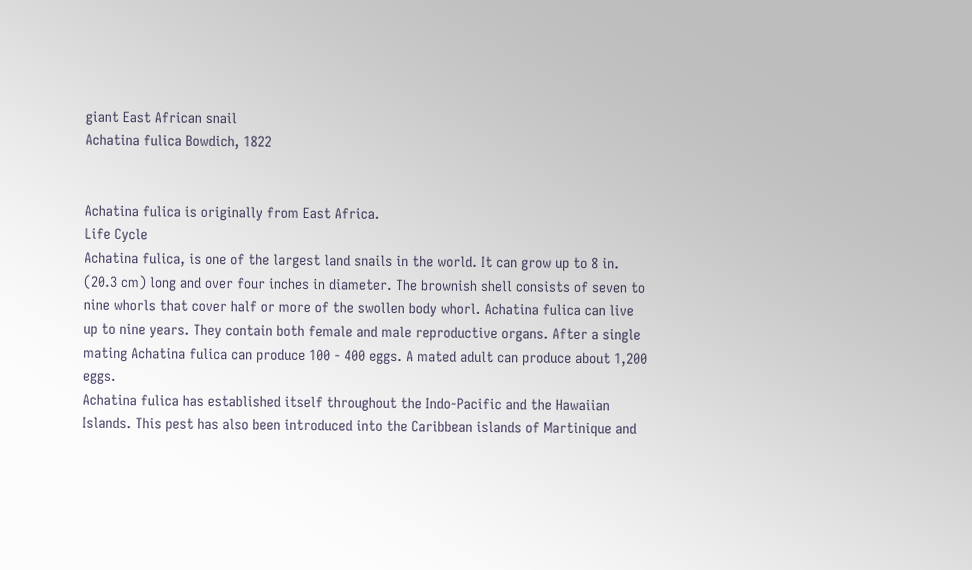giant East African snail
Achatina fulica Bowdich, 1822


Achatina fulica is originally from East Africa.
Life Cycle
Achatina fulica, is one of the largest land snails in the world. It can grow up to 8 in. (20.3 cm) long and over four inches in diameter. The brownish shell consists of seven to nine whorls that cover half or more of the swollen body whorl. Achatina fulica can live up to nine years. They contain both female and male reproductive organs. After a single mating Achatina fulica can produce 100 - 400 eggs. A mated adult can produce about 1,200 eggs.
Achatina fulica has established itself throughout the Indo-Pacific and the Hawaiian Islands. This pest has also been introduced into the Caribbean islands of Martinique and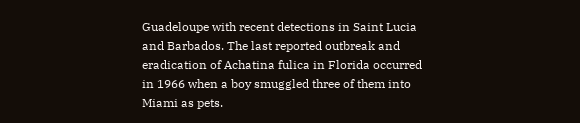Guadeloupe with recent detections in Saint Lucia and Barbados. The last reported outbreak and eradication of Achatina fulica in Florida occurred in 1966 when a boy smuggled three of them into Miami as pets.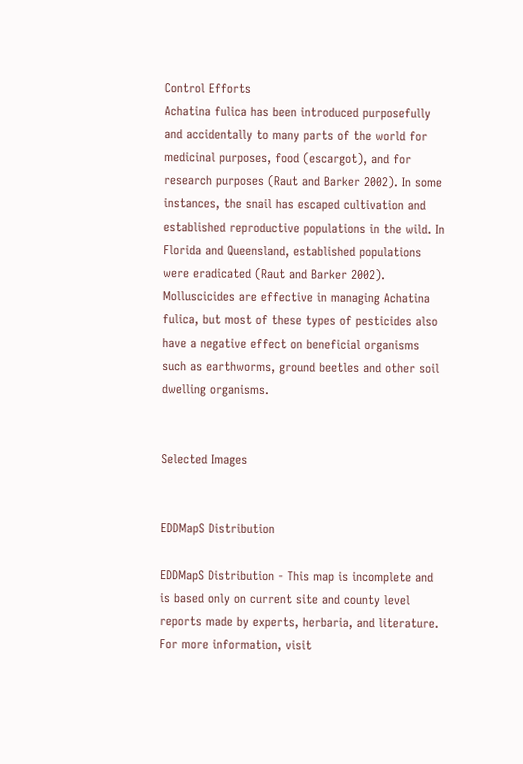Control Efforts
Achatina fulica has been introduced purposefully and accidentally to many parts of the world for medicinal purposes, food (escargot), and for research purposes (Raut and Barker 2002). In some instances, the snail has escaped cultivation and established reproductive populations in the wild. In Florida and Queensland, established populations were eradicated (Raut and Barker 2002). Molluscicides are effective in managing Achatina fulica, but most of these types of pesticides also have a negative effect on beneficial organisms such as earthworms, ground beetles and other soil dwelling organisms.


Selected Images


EDDMapS Distribution

EDDMapS Distribution - This map is incomplete and is based only on current site and county level reports made by experts, herbaria, and literature. For more information, visit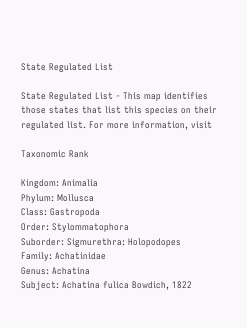State Regulated List

State Regulated List - This map identifies those states that list this species on their regulated list. For more information, visit

Taxonomic Rank

Kingdom: Animalia
Phylum: Mollusca
Class: Gastropoda
Order: Stylommatophora
Suborder: Sigmurethra: Holopodopes
Family: Achatinidae
Genus: Achatina
Subject: Achatina fulica Bowdich, 1822